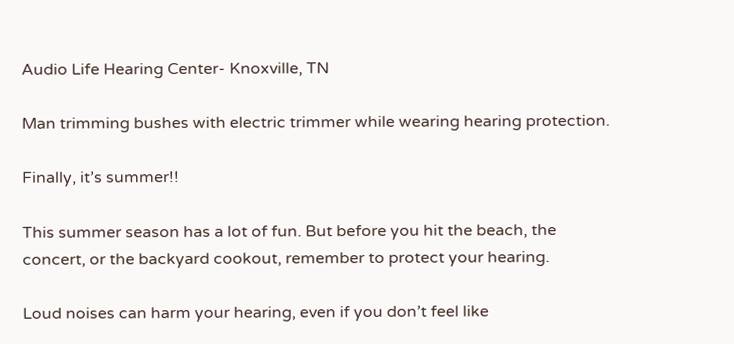Audio Life Hearing Center- Knoxville, TN

Man trimming bushes with electric trimmer while wearing hearing protection.

Finally, it’s summer!!

This summer season has a lot of fun. But before you hit the beach, the concert, or the backyard cookout, remember to protect your hearing.

Loud noises can harm your hearing, even if you don’t feel like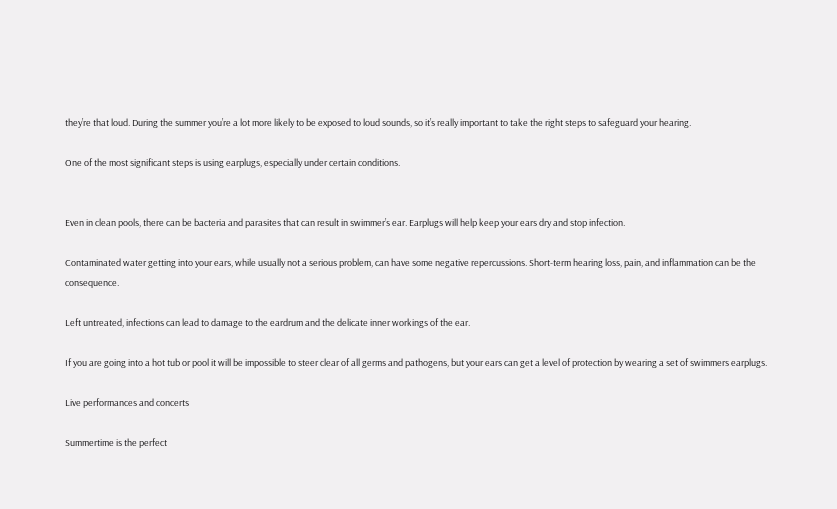they’re that loud. During the summer you’re a lot more likely to be exposed to loud sounds, so it’s really important to take the right steps to safeguard your hearing.

One of the most significant steps is using earplugs, especially under certain conditions.


Even in clean pools, there can be bacteria and parasites that can result in swimmer’s ear. Earplugs will help keep your ears dry and stop infection.

Contaminated water getting into your ears, while usually not a serious problem, can have some negative repercussions. Short-term hearing loss, pain, and inflammation can be the consequence.

Left untreated, infections can lead to damage to the eardrum and the delicate inner workings of the ear.

If you are going into a hot tub or pool it will be impossible to steer clear of all germs and pathogens, but your ears can get a level of protection by wearing a set of swimmers earplugs.

Live performances and concerts

Summertime is the perfect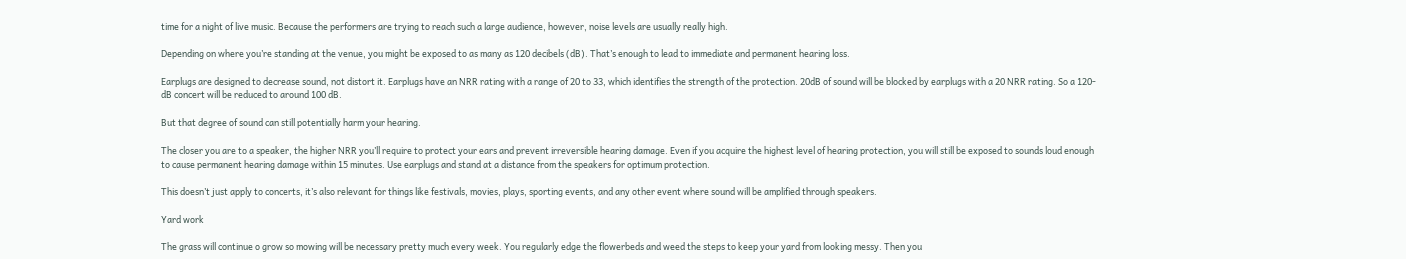time for a night of live music. Because the performers are trying to reach such a large audience, however, noise levels are usually really high.

Depending on where you’re standing at the venue, you might be exposed to as many as 120 decibels (dB). That’s enough to lead to immediate and permanent hearing loss.

Earplugs are designed to decrease sound, not distort it. Earplugs have an NRR rating with a range of 20 to 33, which identifies the strength of the protection. 20dB of sound will be blocked by earplugs with a 20 NRR rating. So a 120-dB concert will be reduced to around 100 dB.

But that degree of sound can still potentially harm your hearing.

The closer you are to a speaker, the higher NRR you’ll require to protect your ears and prevent irreversible hearing damage. Even if you acquire the highest level of hearing protection, you will still be exposed to sounds loud enough to cause permanent hearing damage within 15 minutes. Use earplugs and stand at a distance from the speakers for optimum protection.

This doesn’t just apply to concerts, it’s also relevant for things like festivals, movies, plays, sporting events, and any other event where sound will be amplified through speakers.

Yard work

The grass will continue o grow so mowing will be necessary pretty much every week. You regularly edge the flowerbeds and weed the steps to keep your yard from looking messy. Then you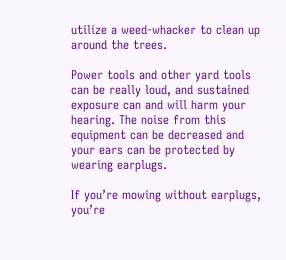utilize a weed-whacker to clean up around the trees.

Power tools and other yard tools can be really loud, and sustained exposure can and will harm your hearing. The noise from this equipment can be decreased and your ears can be protected by wearing earplugs.

If you’re mowing without earplugs, you’re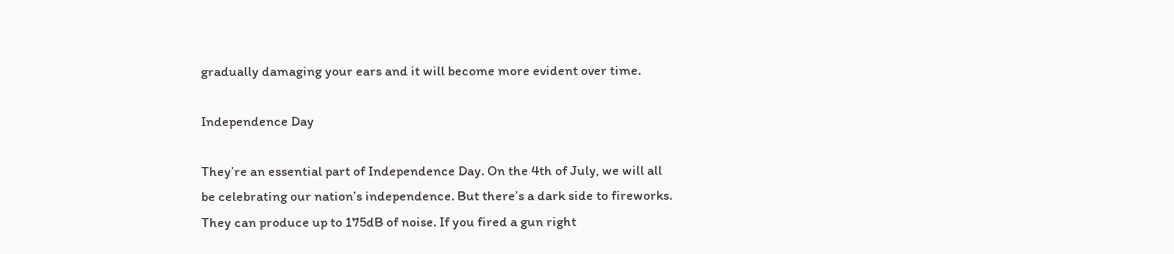gradually damaging your ears and it will become more evident over time.

Independence Day

They’re an essential part of Independence Day. On the 4th of July, we will all be celebrating our nation’s independence. But there’s a dark side to fireworks. They can produce up to 175dB of noise. If you fired a gun right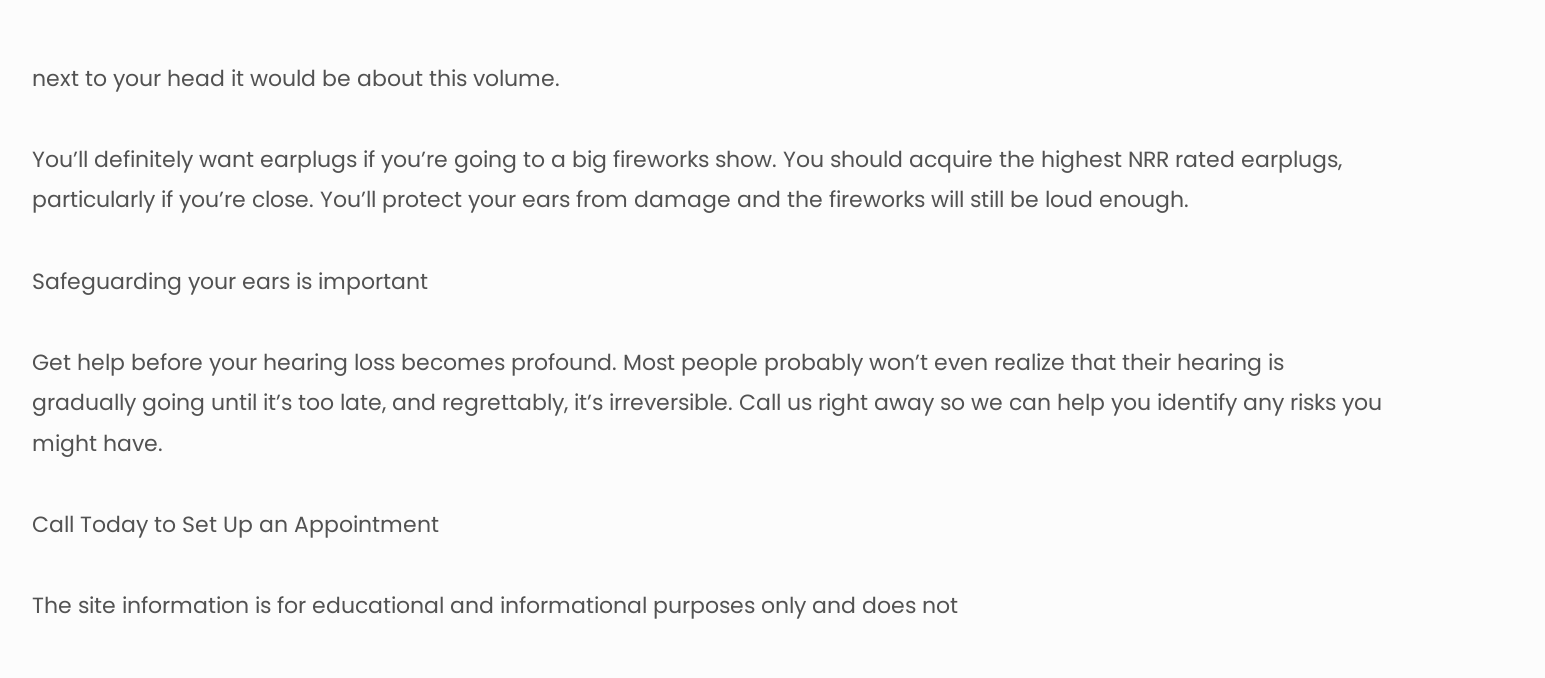next to your head it would be about this volume.

You’ll definitely want earplugs if you’re going to a big fireworks show. You should acquire the highest NRR rated earplugs, particularly if you’re close. You’ll protect your ears from damage and the fireworks will still be loud enough.

Safeguarding your ears is important

Get help before your hearing loss becomes profound. Most people probably won’t even realize that their hearing is gradually going until it’s too late, and regrettably, it’s irreversible. Call us right away so we can help you identify any risks you might have.

Call Today to Set Up an Appointment

The site information is for educational and informational purposes only and does not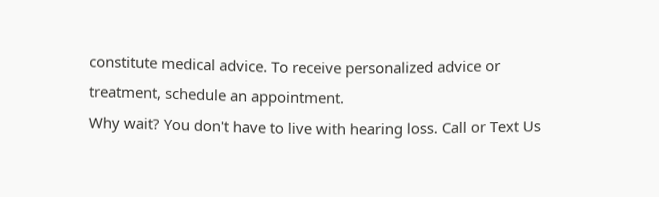constitute medical advice. To receive personalized advice or treatment, schedule an appointment.
Why wait? You don't have to live with hearing loss. Call or Text Us